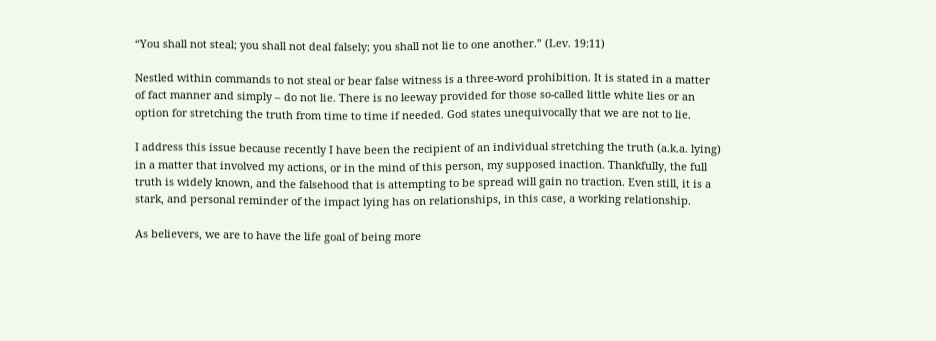“You shall not steal; you shall not deal falsely; you shall not lie to one another.” (Lev. 19:11)

Nestled within commands to not steal or bear false witness is a three-word prohibition. It is stated in a matter of fact manner and simply – do not lie. There is no leeway provided for those so-called little white lies or an option for stretching the truth from time to time if needed. God states unequivocally that we are not to lie.

I address this issue because recently I have been the recipient of an individual stretching the truth (a.k.a. lying) in a matter that involved my actions, or in the mind of this person, my supposed inaction. Thankfully, the full truth is widely known, and the falsehood that is attempting to be spread will gain no traction. Even still, it is a stark, and personal reminder of the impact lying has on relationships, in this case, a working relationship.

As believers, we are to have the life goal of being more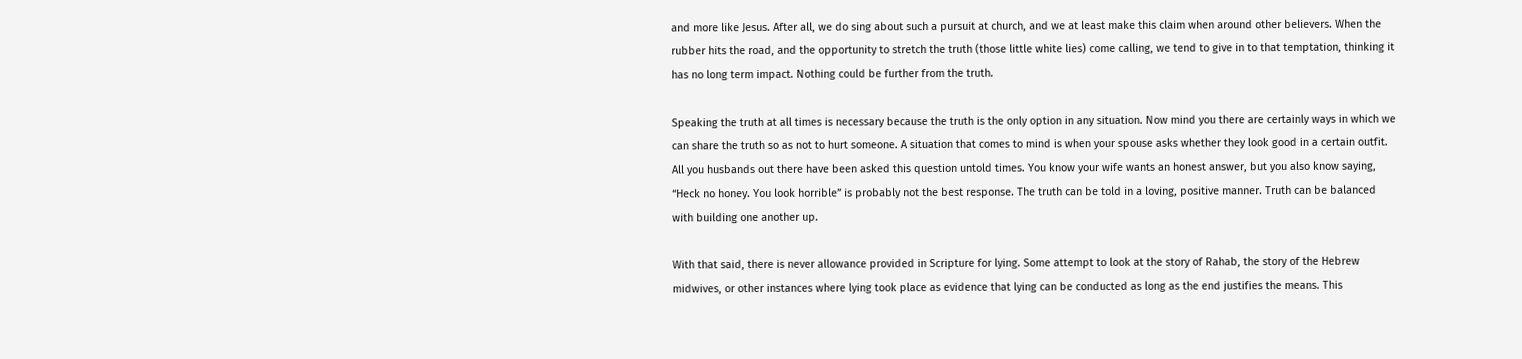and more like Jesus. After all, we do sing about such a pursuit at church, and we at least make this claim when around other believers. When the rubber hits the road, and the opportunity to stretch the truth (those little white lies) come calling, we tend to give in to that temptation, thinking it has no long term impact. Nothing could be further from the truth.

Speaking the truth at all times is necessary because the truth is the only option in any situation. Now mind you there are certainly ways in which we can share the truth so as not to hurt someone. A situation that comes to mind is when your spouse asks whether they look good in a certain outfit. All you husbands out there have been asked this question untold times. You know your wife wants an honest answer, but you also know saying, “Heck no honey. You look horrible” is probably not the best response. The truth can be told in a loving, positive manner. Truth can be balanced with building one another up.

With that said, there is never allowance provided in Scripture for lying. Some attempt to look at the story of Rahab, the story of the Hebrew midwives, or other instances where lying took place as evidence that lying can be conducted as long as the end justifies the means. This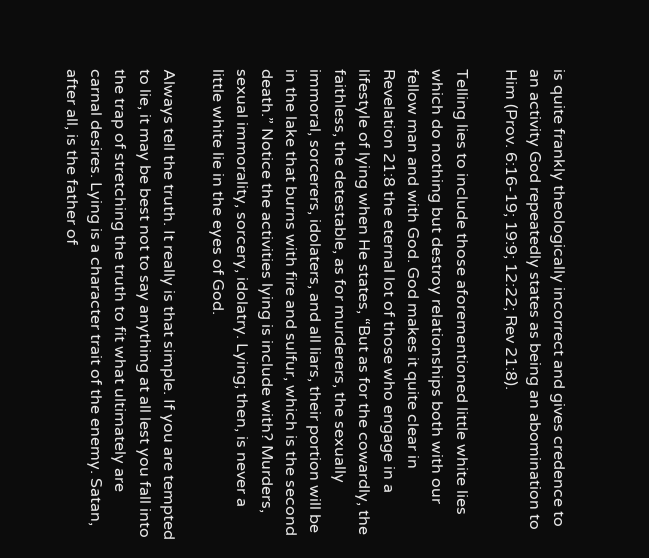is quite frankly theologically incorrect and gives credence to an activity God repeatedly states as being an abomination to Him (Prov. 6:16-19; 19:9; 12:22; Rev 21:8).

Telling lies to include those aforementioned little white lies which do nothing but destroy relationships both with our fellow man and with God. God makes it quite clear in Revelation 21:8 the eternal lot of those who engage in a lifestyle of lying when He states, “But as for the cowardly, the faithless, the detestable, as for murderers, the sexually immoral, sorcerers, idolaters, and all liars, their portion will be in the lake that burns with fire and sulfur, which is the second death.” Notice the activities lying is include with? Murders, sexual immorality, sorcery, idolatry. Lying; then, is never a little white lie in the eyes of God.

Always tell the truth. It really is that simple. If you are tempted to lie, it may be best not to say anything at all lest you fall into the trap of stretching the truth to fit what ultimately are carnal desires. Lying is a character trait of the enemy. Satan, after all, is the father of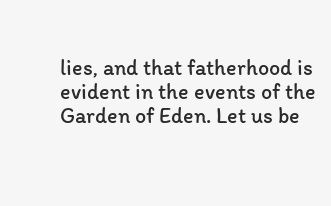lies, and that fatherhood is evident in the events of the Garden of Eden. Let us be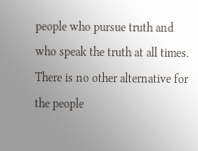people who pursue truth and who speak the truth at all times. There is no other alternative for the people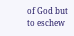of God but to eschew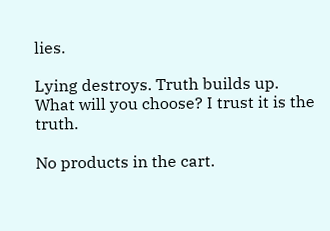lies.

Lying destroys. Truth builds up. What will you choose? I trust it is the truth.

No products in the cart.